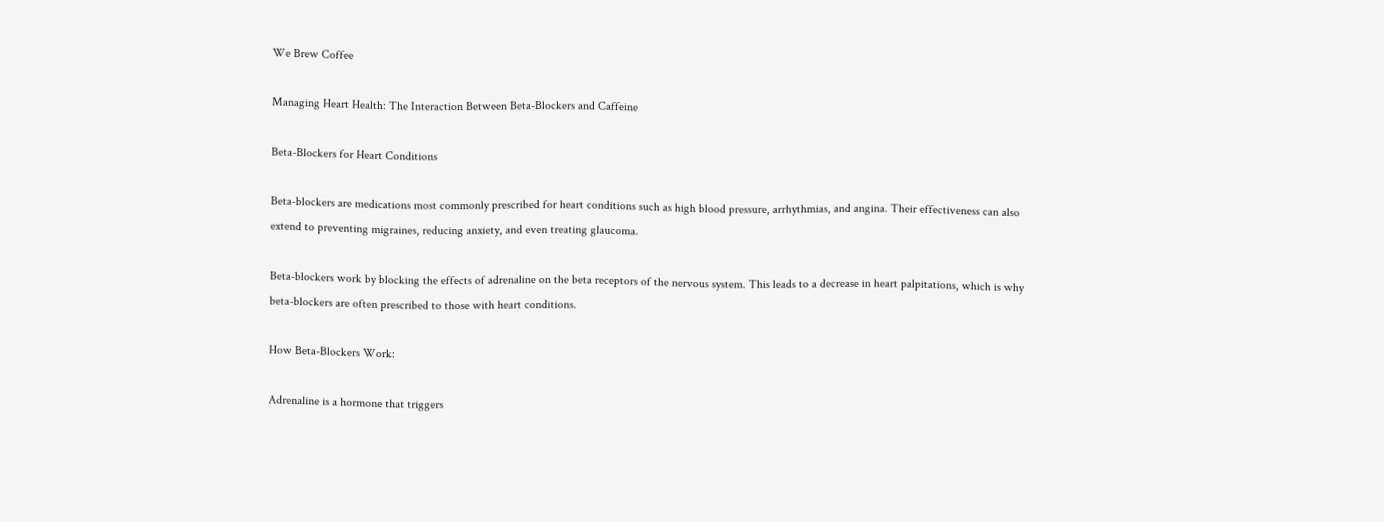We Brew Coffee

Managing Heart Health: The Interaction Between Beta-Blockers and Caffeine

Beta-Blockers for Heart Conditions

Beta-blockers are medications most commonly prescribed for heart conditions such as high blood pressure, arrhythmias, and angina. Their effectiveness can also extend to preventing migraines, reducing anxiety, and even treating glaucoma.

Beta-blockers work by blocking the effects of adrenaline on the beta receptors of the nervous system. This leads to a decrease in heart palpitations, which is why beta-blockers are often prescribed to those with heart conditions.

How Beta-Blockers Work:

Adrenaline is a hormone that triggers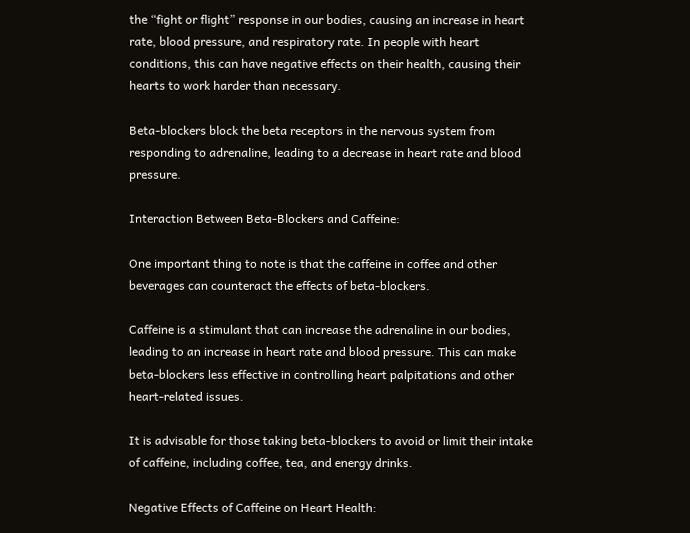the “fight or flight” response in our bodies, causing an increase in heart rate, blood pressure, and respiratory rate. In people with heart conditions, this can have negative effects on their health, causing their hearts to work harder than necessary.

Beta-blockers block the beta receptors in the nervous system from responding to adrenaline, leading to a decrease in heart rate and blood pressure.

Interaction Between Beta-Blockers and Caffeine:

One important thing to note is that the caffeine in coffee and other beverages can counteract the effects of beta-blockers.

Caffeine is a stimulant that can increase the adrenaline in our bodies, leading to an increase in heart rate and blood pressure. This can make beta-blockers less effective in controlling heart palpitations and other heart-related issues.

It is advisable for those taking beta-blockers to avoid or limit their intake of caffeine, including coffee, tea, and energy drinks.

Negative Effects of Caffeine on Heart Health: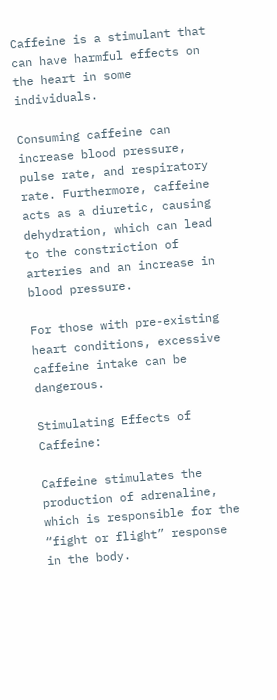Caffeine is a stimulant that can have harmful effects on the heart in some individuals.

Consuming caffeine can increase blood pressure, pulse rate, and respiratory rate. Furthermore, caffeine acts as a diuretic, causing dehydration, which can lead to the constriction of arteries and an increase in blood pressure.

For those with pre-existing heart conditions, excessive caffeine intake can be dangerous.

Stimulating Effects of Caffeine:

Caffeine stimulates the production of adrenaline, which is responsible for the “fight or flight” response in the body.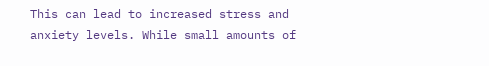This can lead to increased stress and anxiety levels. While small amounts of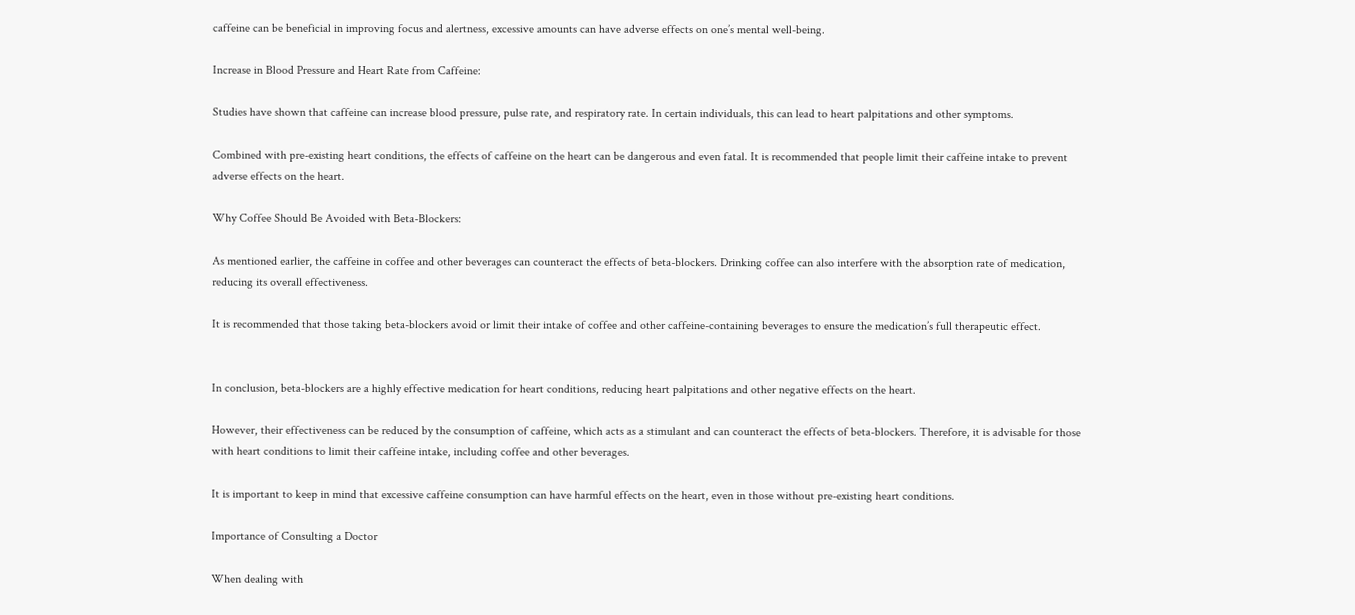caffeine can be beneficial in improving focus and alertness, excessive amounts can have adverse effects on one’s mental well-being.

Increase in Blood Pressure and Heart Rate from Caffeine:

Studies have shown that caffeine can increase blood pressure, pulse rate, and respiratory rate. In certain individuals, this can lead to heart palpitations and other symptoms.

Combined with pre-existing heart conditions, the effects of caffeine on the heart can be dangerous and even fatal. It is recommended that people limit their caffeine intake to prevent adverse effects on the heart.

Why Coffee Should Be Avoided with Beta-Blockers:

As mentioned earlier, the caffeine in coffee and other beverages can counteract the effects of beta-blockers. Drinking coffee can also interfere with the absorption rate of medication, reducing its overall effectiveness.

It is recommended that those taking beta-blockers avoid or limit their intake of coffee and other caffeine-containing beverages to ensure the medication’s full therapeutic effect.


In conclusion, beta-blockers are a highly effective medication for heart conditions, reducing heart palpitations and other negative effects on the heart.

However, their effectiveness can be reduced by the consumption of caffeine, which acts as a stimulant and can counteract the effects of beta-blockers. Therefore, it is advisable for those with heart conditions to limit their caffeine intake, including coffee and other beverages.

It is important to keep in mind that excessive caffeine consumption can have harmful effects on the heart, even in those without pre-existing heart conditions.

Importance of Consulting a Doctor

When dealing with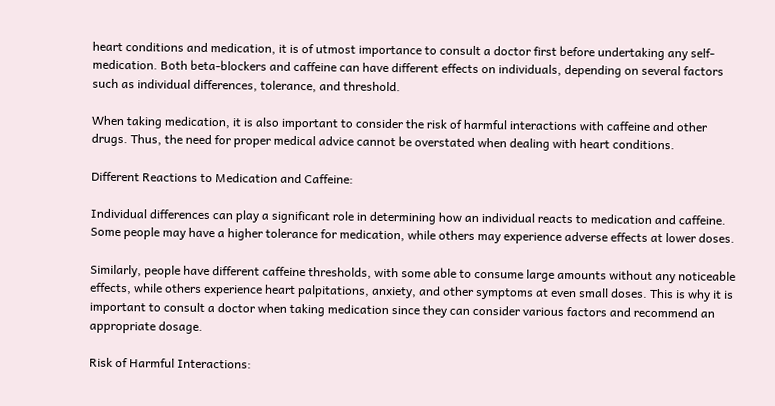heart conditions and medication, it is of utmost importance to consult a doctor first before undertaking any self-medication. Both beta-blockers and caffeine can have different effects on individuals, depending on several factors such as individual differences, tolerance, and threshold.

When taking medication, it is also important to consider the risk of harmful interactions with caffeine and other drugs. Thus, the need for proper medical advice cannot be overstated when dealing with heart conditions.

Different Reactions to Medication and Caffeine:

Individual differences can play a significant role in determining how an individual reacts to medication and caffeine. Some people may have a higher tolerance for medication, while others may experience adverse effects at lower doses.

Similarly, people have different caffeine thresholds, with some able to consume large amounts without any noticeable effects, while others experience heart palpitations, anxiety, and other symptoms at even small doses. This is why it is important to consult a doctor when taking medication since they can consider various factors and recommend an appropriate dosage.

Risk of Harmful Interactions: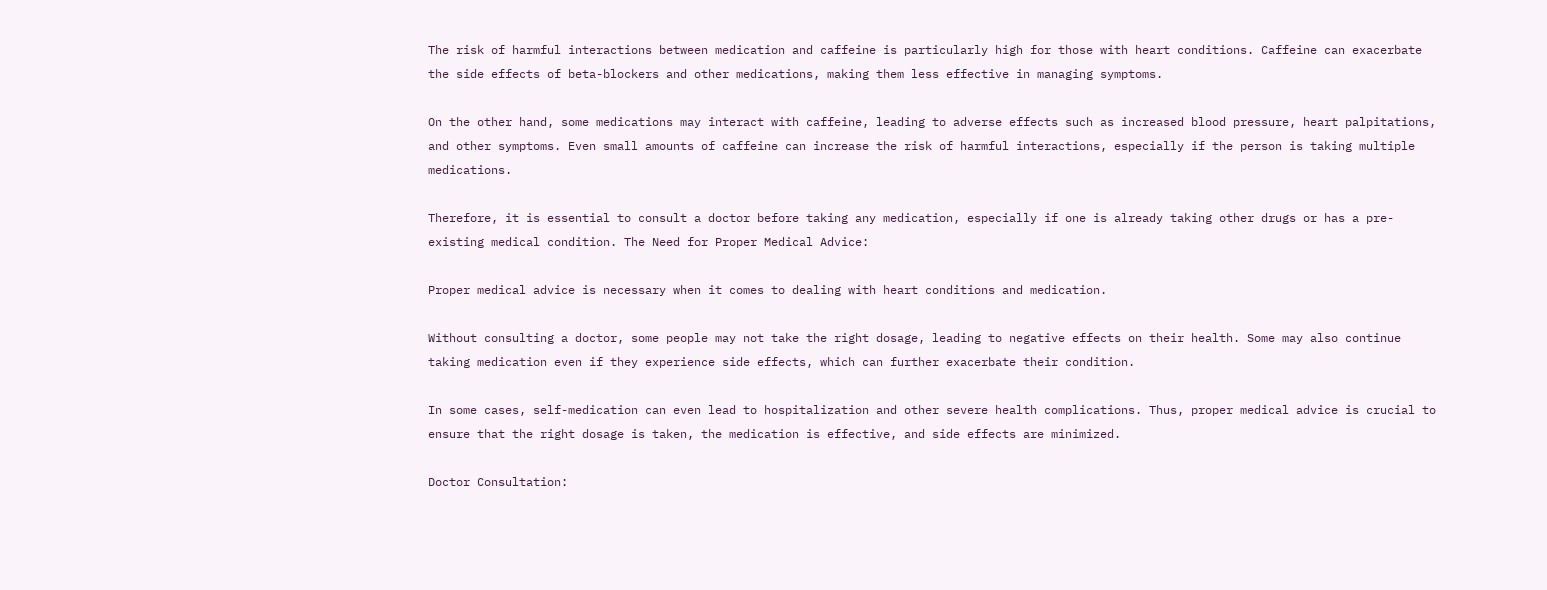The risk of harmful interactions between medication and caffeine is particularly high for those with heart conditions. Caffeine can exacerbate the side effects of beta-blockers and other medications, making them less effective in managing symptoms.

On the other hand, some medications may interact with caffeine, leading to adverse effects such as increased blood pressure, heart palpitations, and other symptoms. Even small amounts of caffeine can increase the risk of harmful interactions, especially if the person is taking multiple medications.

Therefore, it is essential to consult a doctor before taking any medication, especially if one is already taking other drugs or has a pre-existing medical condition. The Need for Proper Medical Advice:

Proper medical advice is necessary when it comes to dealing with heart conditions and medication.

Without consulting a doctor, some people may not take the right dosage, leading to negative effects on their health. Some may also continue taking medication even if they experience side effects, which can further exacerbate their condition.

In some cases, self-medication can even lead to hospitalization and other severe health complications. Thus, proper medical advice is crucial to ensure that the right dosage is taken, the medication is effective, and side effects are minimized.

Doctor Consultation: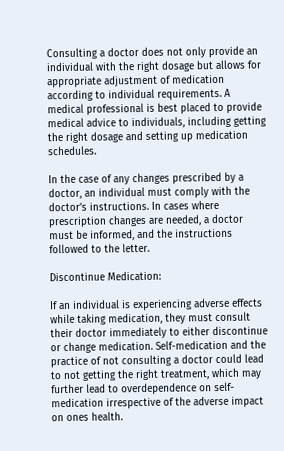Consulting a doctor does not only provide an individual with the right dosage but allows for appropriate adjustment of medication according to individual requirements. A medical professional is best placed to provide medical advice to individuals, including getting the right dosage and setting up medication schedules.

In the case of any changes prescribed by a doctor, an individual must comply with the doctor’s instructions. In cases where prescription changes are needed, a doctor must be informed, and the instructions followed to the letter.

Discontinue Medication:

If an individual is experiencing adverse effects while taking medication, they must consult their doctor immediately to either discontinue or change medication. Self-medication and the practice of not consulting a doctor could lead to not getting the right treatment, which may further lead to overdependence on self-medication irrespective of the adverse impact on ones health.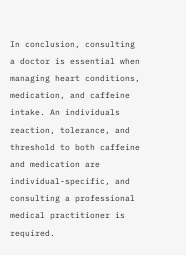In conclusion, consulting a doctor is essential when managing heart conditions, medication, and caffeine intake. An individuals reaction, tolerance, and threshold to both caffeine and medication are individual-specific, and consulting a professional medical practitioner is required.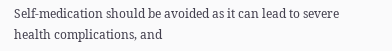Self-medication should be avoided as it can lead to severe health complications, and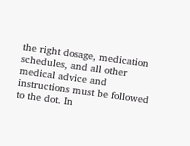the right dosage, medication schedules, and all other medical advice and instructions must be followed to the dot. In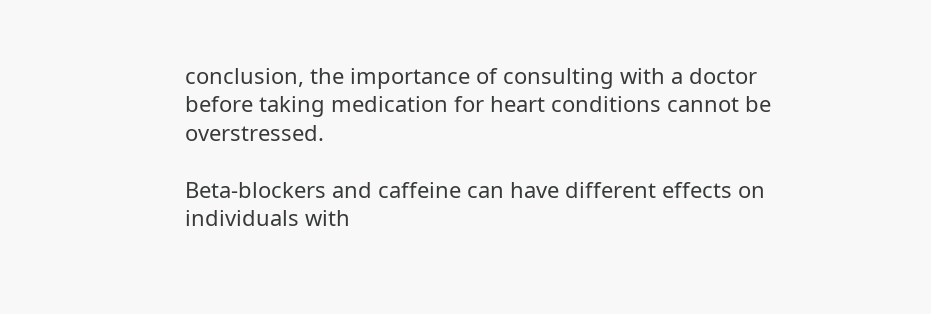conclusion, the importance of consulting with a doctor before taking medication for heart conditions cannot be overstressed.

Beta-blockers and caffeine can have different effects on individuals with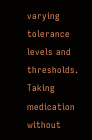varying tolerance levels and thresholds. Taking medication without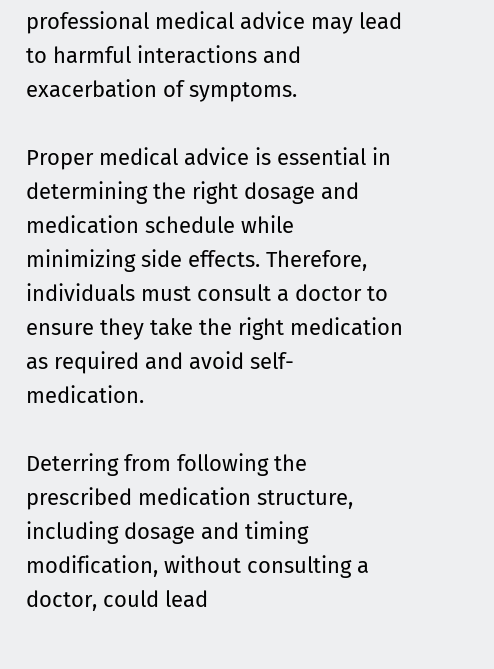professional medical advice may lead to harmful interactions and exacerbation of symptoms.

Proper medical advice is essential in determining the right dosage and medication schedule while minimizing side effects. Therefore, individuals must consult a doctor to ensure they take the right medication as required and avoid self-medication.

Deterring from following the prescribed medication structure, including dosage and timing modification, without consulting a doctor, could lead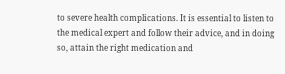to severe health complications. It is essential to listen to the medical expert and follow their advice, and in doing so, attain the right medication and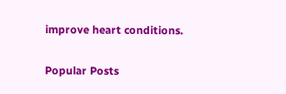improve heart conditions.

Popular Posts